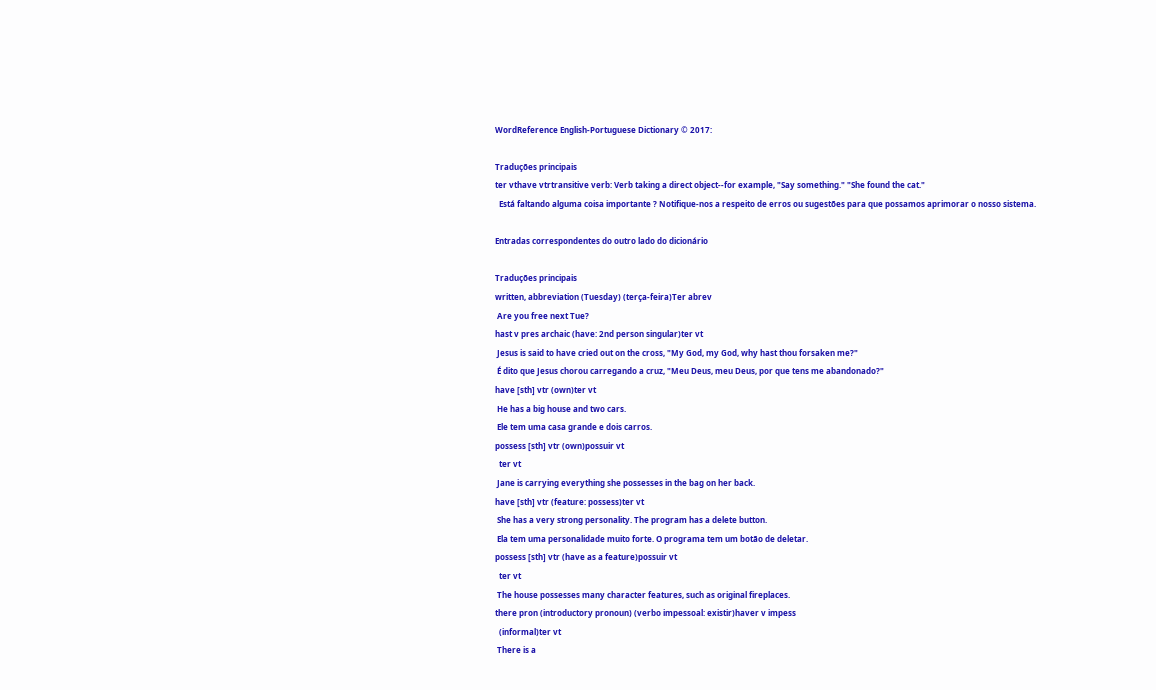WordReference English-Portuguese Dictionary © 2017:

Traduções principais
ter vthave vtrtransitive verb: Verb taking a direct object--for example, "Say something." "She found the cat."
  Está faltando alguma coisa importante ? Notifique-nos a respeito de erros ou sugestões para que possamos aprimorar o nosso sistema.

Entradas correspondentes do outro lado do dicionário

Traduções principais
written, abbreviation (Tuesday) (terça-feira)Ter abrev
 Are you free next Tue?
hast v pres archaic (have: 2nd person singular)ter vt
 Jesus is said to have cried out on the cross, "My God, my God, why hast thou forsaken me?"
 É dito que Jesus chorou carregando a cruz, "Meu Deus, meu Deus, por que tens me abandonado?"
have [sth] vtr (own)ter vt
 He has a big house and two cars.
 Ele tem uma casa grande e dois carros.
possess [sth] vtr (own)possuir vt
  ter vt
 Jane is carrying everything she possesses in the bag on her back.
have [sth] vtr (feature: possess)ter vt
 She has a very strong personality. The program has a delete button.
 Ela tem uma personalidade muito forte. O programa tem um botão de deletar.
possess [sth] vtr (have as a feature)possuir vt
  ter vt
 The house possesses many character features, such as original fireplaces.
there pron (introductory pronoun) (verbo impessoal: existir)haver v impess
  (informal)ter vt
 There is a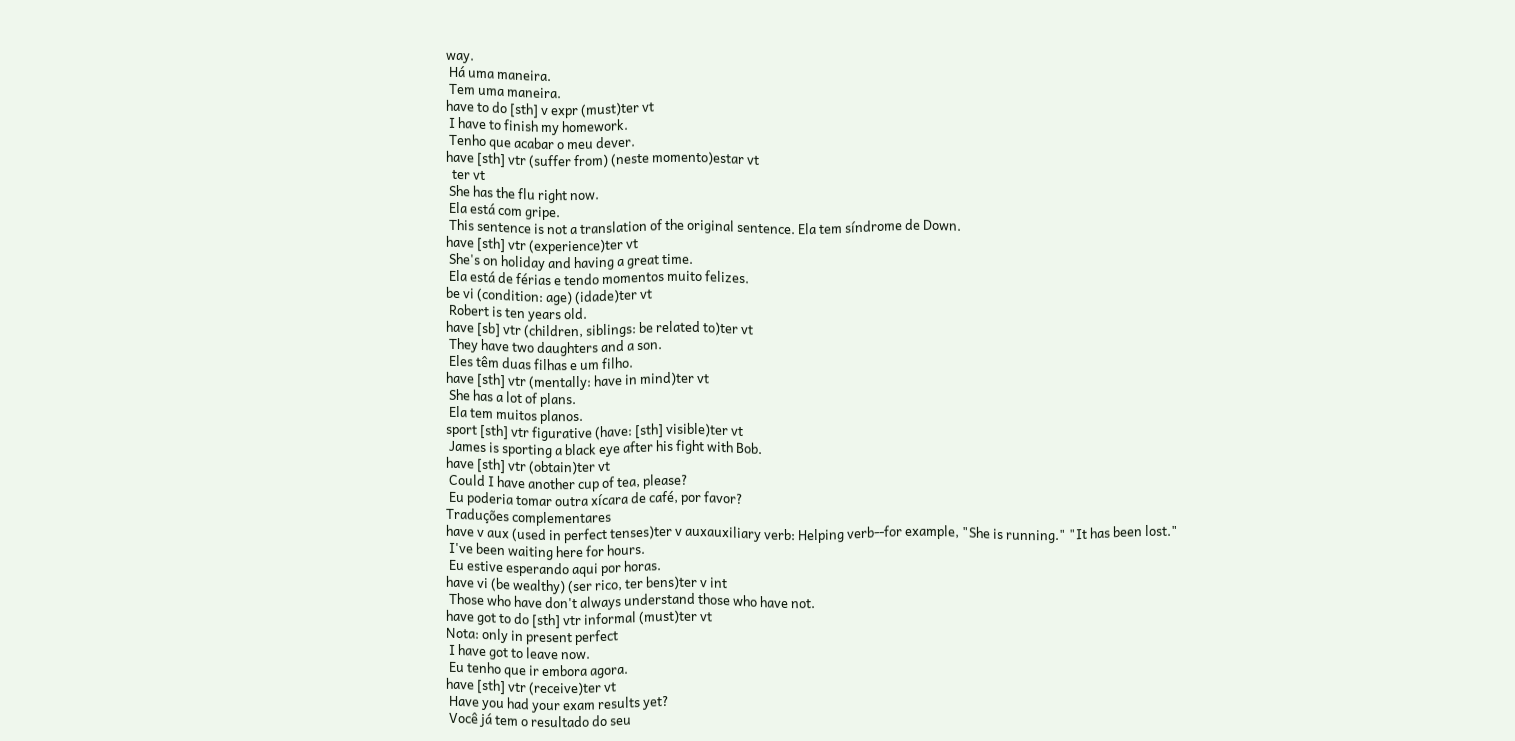way.
 Há uma maneira.
 Tem uma maneira.
have to do [sth] v expr (must)ter vt
 I have to finish my homework.
 Tenho que acabar o meu dever.
have [sth] vtr (suffer from) (neste momento)estar vt
  ter vt
 She has the flu right now.
 Ela está com gripe.
 This sentence is not a translation of the original sentence. Ela tem síndrome de Down.
have [sth] vtr (experience)ter vt
 She's on holiday and having a great time.
 Ela está de férias e tendo momentos muito felizes.
be vi (condition: age) (idade)ter vt
 Robert is ten years old.
have [sb] vtr (children, siblings: be related to)ter vt
 They have two daughters and a son.
 Eles têm duas filhas e um filho.
have [sth] vtr (mentally: have in mind)ter vt
 She has a lot of plans.
 Ela tem muitos planos.
sport [sth] vtr figurative (have: [sth] visible)ter vt
 James is sporting a black eye after his fight with Bob.
have [sth] vtr (obtain)ter vt
 Could I have another cup of tea, please?
 Eu poderia tomar outra xícara de café, por favor?
Traduções complementares
have v aux (used in perfect tenses)ter v auxauxiliary verb: Helping verb--for example, "She is running." "It has been lost."
 I've been waiting here for hours.
 Eu estive esperando aqui por horas.
have vi (be wealthy) (ser rico, ter bens)ter v int
 Those who have don't always understand those who have not.
have got to do [sth] vtr informal (must)ter vt
Nota: only in present perfect
 I have got to leave now.
 Eu tenho que ir embora agora.
have [sth] vtr (receive)ter vt
 Have you had your exam results yet?
 Você já tem o resultado do seu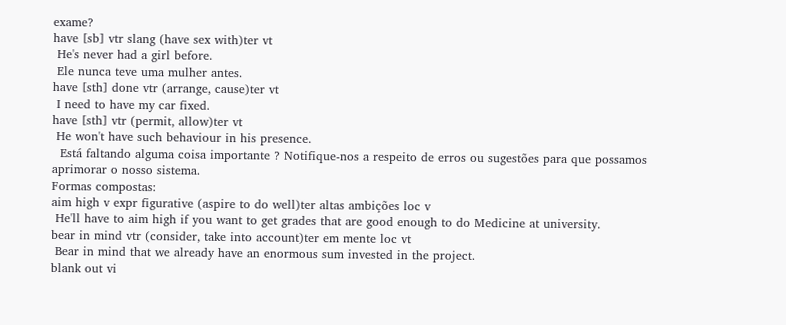exame?
have [sb] vtr slang (have sex with)ter vt
 He's never had a girl before.
 Ele nunca teve uma mulher antes.
have [sth] done vtr (arrange, cause)ter vt
 I need to have my car fixed.
have [sth] vtr (permit, allow)ter vt
 He won't have such behaviour in his presence.
  Está faltando alguma coisa importante ? Notifique-nos a respeito de erros ou sugestões para que possamos aprimorar o nosso sistema.
Formas compostas:
aim high v expr figurative (aspire to do well)ter altas ambições loc v
 He'll have to aim high if you want to get grades that are good enough to do Medicine at university.
bear in mind vtr (consider, take into account)ter em mente loc vt
 Bear in mind that we already have an enormous sum invested in the project.
blank out vi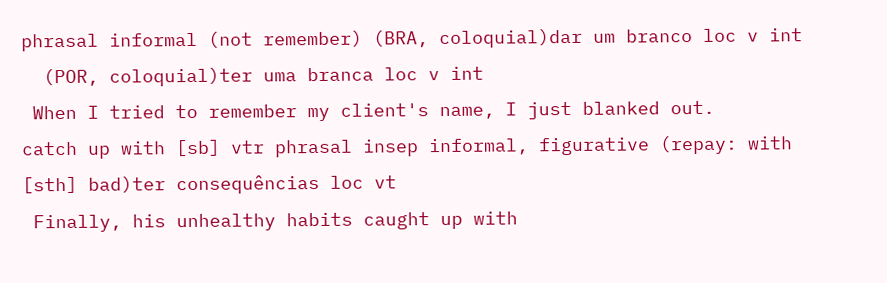phrasal informal (not remember) (BRA, coloquial)dar um branco loc v int
  (POR, coloquial)ter uma branca loc v int
 When I tried to remember my client's name, I just blanked out.
catch up with [sb] vtr phrasal insep informal, figurative (repay: with [sth] bad)ter consequências loc vt
 Finally, his unhealthy habits caught up with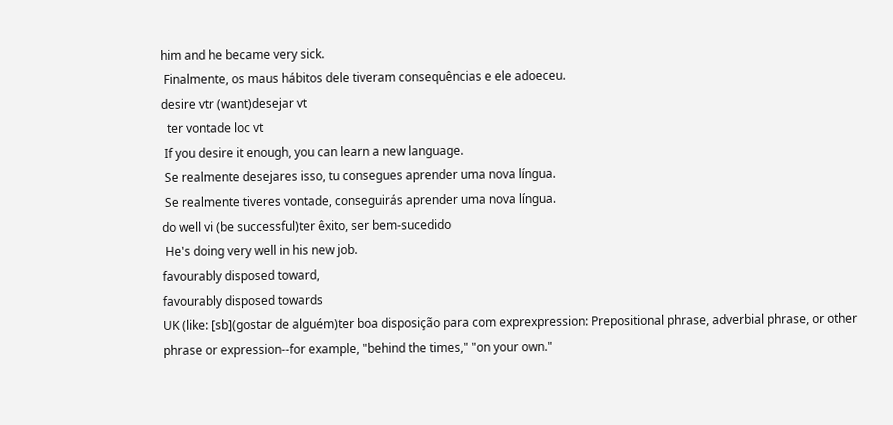him and he became very sick.
 Finalmente, os maus hábitos dele tiveram consequências e ele adoeceu.
desire vtr (want)desejar vt
  ter vontade loc vt
 If you desire it enough, you can learn a new language.
 Se realmente desejares isso, tu consegues aprender uma nova língua.
 Se realmente tiveres vontade, conseguirás aprender uma nova língua.
do well vi (be successful)ter êxito, ser bem-sucedido
 He's doing very well in his new job.
favourably disposed toward,
favourably disposed towards
UK (like: [sb](gostar de alguém)ter boa disposição para com exprexpression: Prepositional phrase, adverbial phrase, or other phrase or expression--for example, "behind the times," "on your own."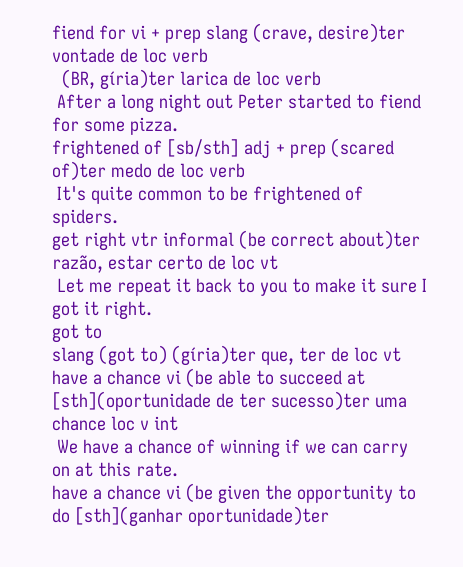fiend for vi + prep slang (crave, desire)ter vontade de loc verb
  (BR, gíria)ter larica de loc verb
 After a long night out Peter started to fiend for some pizza.
frightened of [sb/sth] adj + prep (scared of)ter medo de loc verb
 It's quite common to be frightened of spiders.
get right vtr informal (be correct about)ter razão, estar certo de loc vt
 Let me repeat it back to you to make it sure I got it right.
got to
slang (got to) (gíria)ter que, ter de loc vt
have a chance vi (be able to succeed at [sth](oportunidade de ter sucesso)ter uma chance loc v int
 We have a chance of winning if we can carry on at this rate.
have a chance vi (be given the opportunity to do [sth](ganhar oportunidade)ter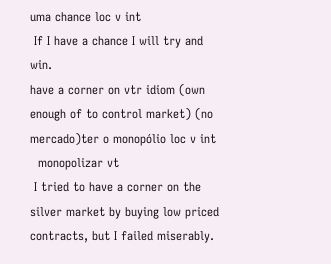uma chance loc v int
 If I have a chance I will try and win.
have a corner on vtr idiom (own enough of to control market) (no mercado)ter o monopólio loc v int
  monopolizar vt
 I tried to have a corner on the silver market by buying low priced contracts, but I failed miserably.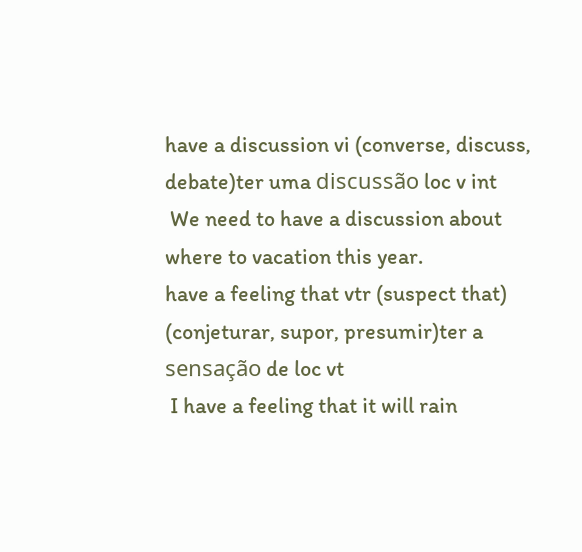have a discussion vi (converse, discuss, debate)ter uma discussão loc v int
 We need to have a discussion about where to vacation this year.
have a feeling that vtr (suspect that) (conjeturar, supor, presumir)ter a sensação de loc vt
 I have a feeling that it will rain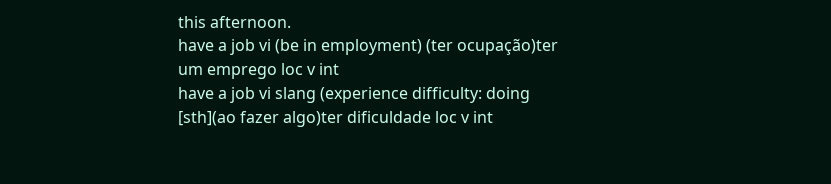this afternoon.
have a job vi (be in employment) (ter ocupação)ter um emprego loc v int
have a job vi slang (experience difficulty: doing [sth](ao fazer algo)ter dificuldade loc v int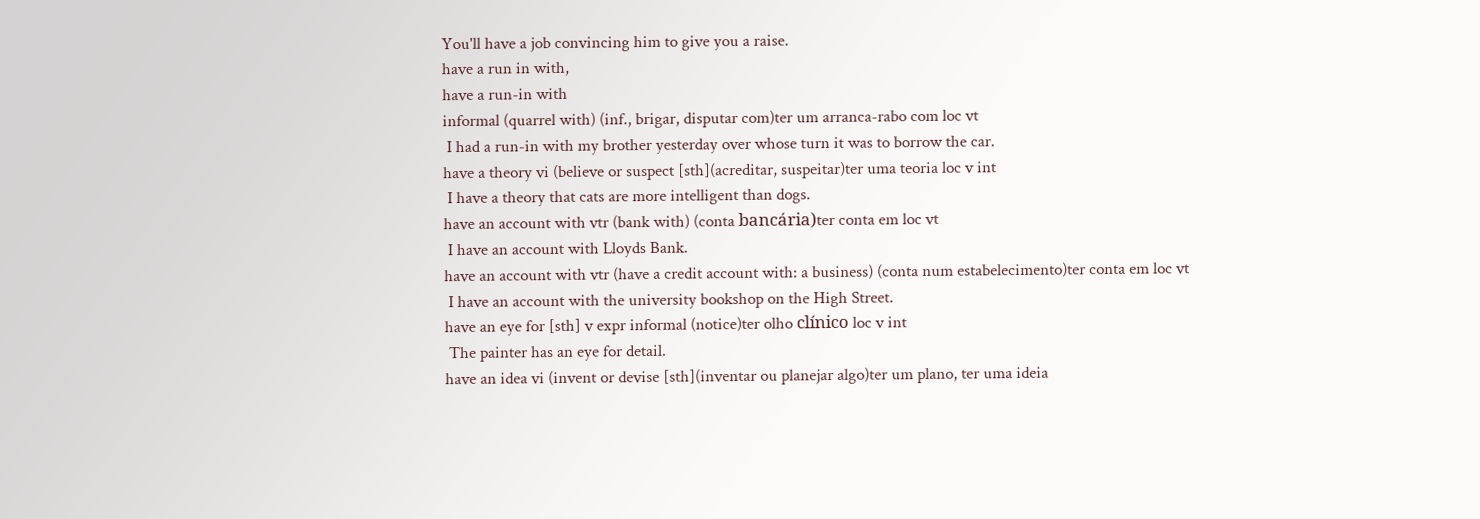You'll have a job convincing him to give you a raise.
have a run in with,
have a run-in with
informal (quarrel with) (inf., brigar, disputar com)ter um arranca-rabo com loc vt
 I had a run-in with my brother yesterday over whose turn it was to borrow the car.
have a theory vi (believe or suspect [sth](acreditar, suspeitar)ter uma teoria loc v int
 I have a theory that cats are more intelligent than dogs.
have an account with vtr (bank with) (conta bancária)ter conta em loc vt
 I have an account with Lloyds Bank.
have an account with vtr (have a credit account with: a business) (conta num estabelecimento)ter conta em loc vt
 I have an account with the university bookshop on the High Street.
have an eye for [sth] v expr informal (notice)ter olho clínico loc v int
 The painter has an eye for detail.
have an idea vi (invent or devise [sth](inventar ou planejar algo)ter um plano, ter uma ideia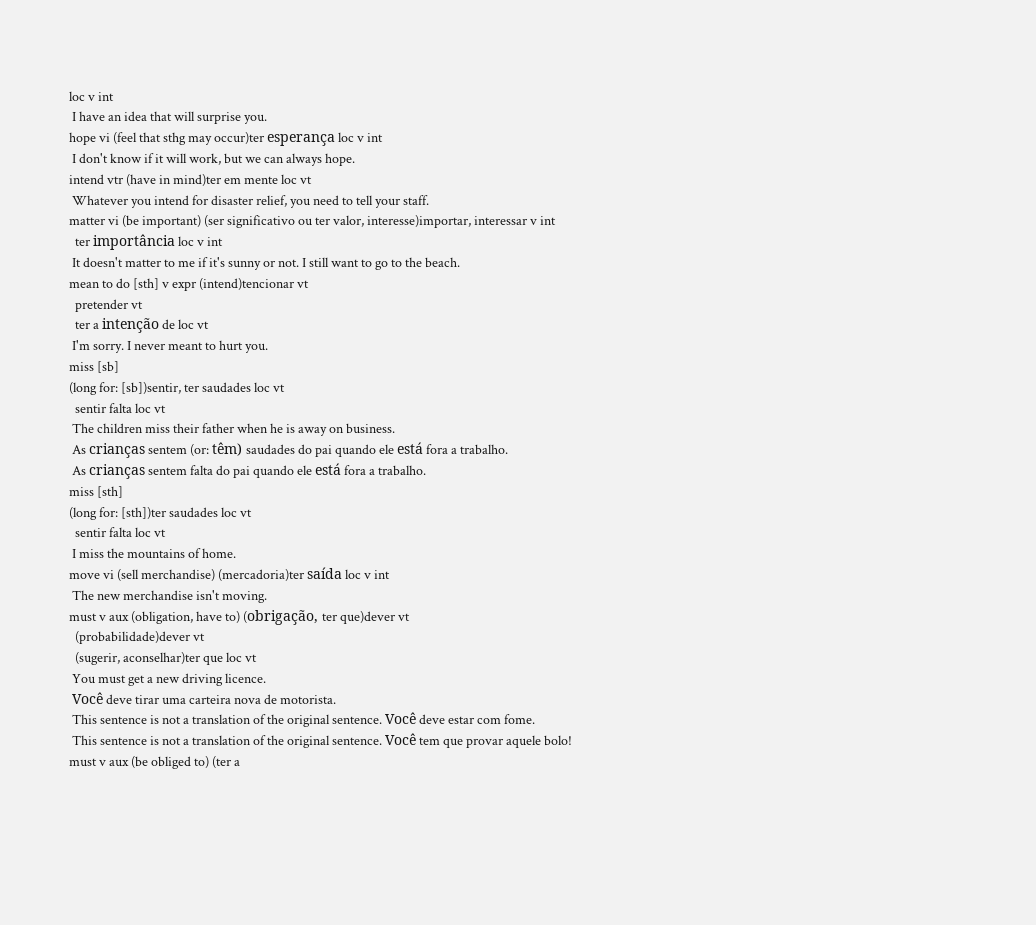loc v int
 I have an idea that will surprise you.
hope vi (feel that sthg may occur)ter esperança loc v int
 I don't know if it will work, but we can always hope.
intend vtr (have in mind)ter em mente loc vt
 Whatever you intend for disaster relief, you need to tell your staff.
matter vi (be important) (ser significativo ou ter valor, interesse)importar, interessar v int
  ter importância loc v int
 It doesn't matter to me if it's sunny or not. I still want to go to the beach.
mean to do [sth] v expr (intend)tencionar vt
  pretender vt
  ter a intenção de loc vt
 I'm sorry. I never meant to hurt you.
miss [sb]
(long for: [sb])sentir, ter saudades loc vt
  sentir falta loc vt
 The children miss their father when he is away on business.
 As crianças sentem (or: têm) saudades do pai quando ele está fora a trabalho.
 As crianças sentem falta do pai quando ele está fora a trabalho.
miss [sth]
(long for: [sth])ter saudades loc vt
  sentir falta loc vt
 I miss the mountains of home.
move vi (sell merchandise) (mercadoria)ter saída loc v int
 The new merchandise isn't moving.
must v aux (obligation, have to) (obrigação, ter que)dever vt
  (probabilidade)dever vt
  (sugerir, aconselhar)ter que loc vt
 You must get a new driving licence.
 Você deve tirar uma carteira nova de motorista.
 This sentence is not a translation of the original sentence. Você deve estar com fome.
 This sentence is not a translation of the original sentence. Você tem que provar aquele bolo!
must v aux (be obliged to) (ter a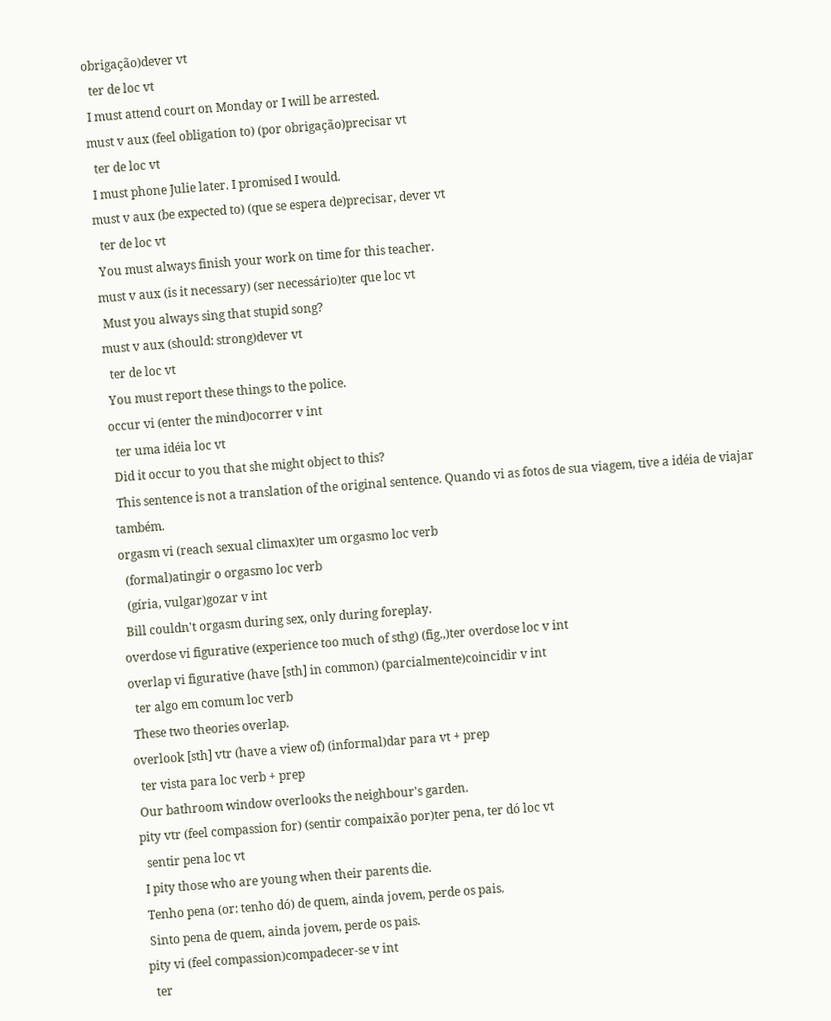obrigação)dever vt
  ter de loc vt
 I must attend court on Monday or I will be arrested.
must v aux (feel obligation to) (por obrigação)precisar vt
  ter de loc vt
 I must phone Julie later. I promised I would.
must v aux (be expected to) (que se espera de)precisar, dever vt
  ter de loc vt
 You must always finish your work on time for this teacher.
must v aux (is it necessary) (ser necessário)ter que loc vt
 Must you always sing that stupid song?
must v aux (should: strong)dever vt
  ter de loc vt
 You must report these things to the police.
occur vi (enter the mind)ocorrer v int
  ter uma idéia loc vt
 Did it occur to you that she might object to this?
 This sentence is not a translation of the original sentence. Quando vi as fotos de sua viagem, tive a idéia de viajar também.
orgasm vi (reach sexual climax)ter um orgasmo loc verb
  (formal)atingir o orgasmo loc verb
  (gíria, vulgar)gozar v int
 Bill couldn't orgasm during sex, only during foreplay.
overdose vi figurative (experience too much of sthg) (fig.,)ter overdose loc v int
overlap vi figurative (have [sth] in common) (parcialmente)coincidir v int
  ter algo em comum loc verb
 These two theories overlap.
overlook [sth] vtr (have a view of) (informal)dar para vt + prep
  ter vista para loc verb + prep
 Our bathroom window overlooks the neighbour's garden.
pity vtr (feel compassion for) (sentir compaixão por)ter pena, ter dó loc vt
  sentir pena loc vt
 I pity those who are young when their parents die.
 Tenho pena (or: tenho dó) de quem, ainda jovem, perde os pais.
 Sinto pena de quem, ainda jovem, perde os pais.
pity vi (feel compassion)compadecer-se v int
  ter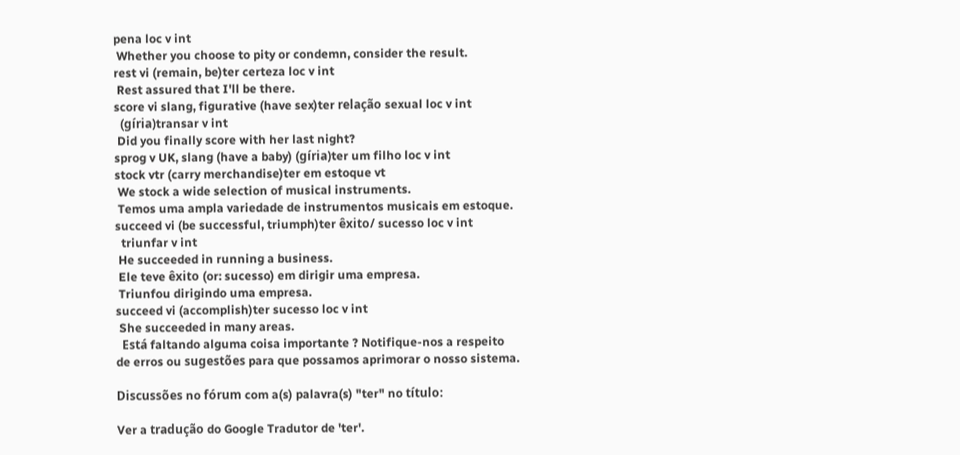pena loc v int
 Whether you choose to pity or condemn, consider the result.
rest vi (remain, be)ter certeza loc v int
 Rest assured that I'll be there.
score vi slang, figurative (have sex)ter relação sexual loc v int
  (gíria)transar v int
 Did you finally score with her last night?
sprog v UK, slang (have a baby) (gíria)ter um filho loc v int
stock vtr (carry merchandise)ter em estoque vt
 We stock a wide selection of musical instruments.
 Temos uma ampla variedade de instrumentos musicais em estoque.
succeed vi (be successful, triumph)ter êxito/ sucesso loc v int
  triunfar v int
 He succeeded in running a business.
 Ele teve êxito (or: sucesso) em dirigir uma empresa.
 Triunfou dirigindo uma empresa.
succeed vi (accomplish)ter sucesso loc v int
 She succeeded in many areas.
  Está faltando alguma coisa importante ? Notifique-nos a respeito de erros ou sugestões para que possamos aprimorar o nosso sistema.

Discussões no fórum com a(s) palavra(s) "ter" no título:

Ver a tradução do Google Tradutor de 'ter'.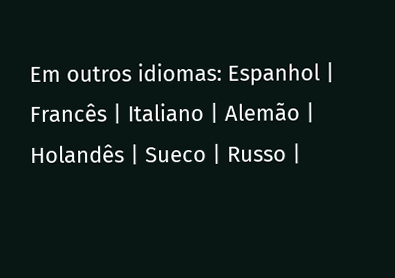Em outros idiomas: Espanhol | Francês | Italiano | Alemão | Holandês | Sueco | Russo |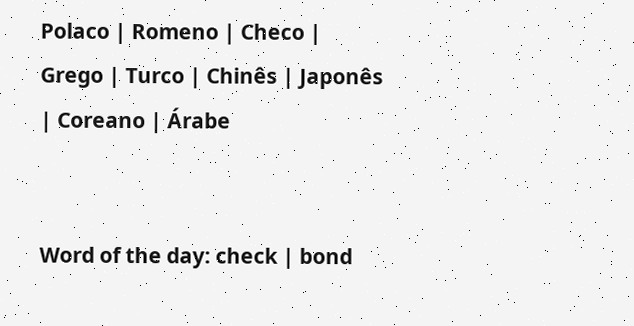Polaco | Romeno | Checo | Grego | Turco | Chinês | Japonês | Coreano | Árabe


Word of the day: check | bond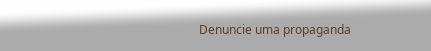Denuncie uma propaganda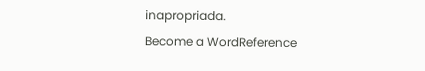inapropriada.
Become a WordReference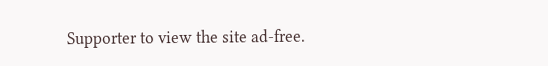Supporter to view the site ad-free.